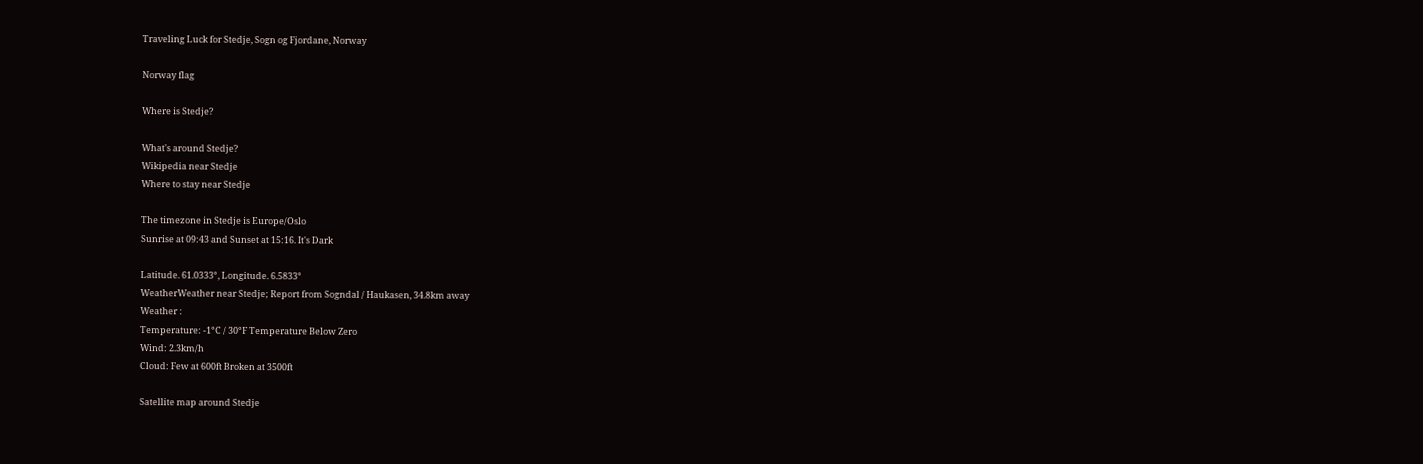Traveling Luck for Stedje, Sogn og Fjordane, Norway

Norway flag

Where is Stedje?

What's around Stedje?
Wikipedia near Stedje
Where to stay near Stedje

The timezone in Stedje is Europe/Oslo
Sunrise at 09:43 and Sunset at 15:16. It's Dark

Latitude. 61.0333°, Longitude. 6.5833°
WeatherWeather near Stedje; Report from Sogndal / Haukasen, 34.8km away
Weather :
Temperature: -1°C / 30°F Temperature Below Zero
Wind: 2.3km/h
Cloud: Few at 600ft Broken at 3500ft

Satellite map around Stedje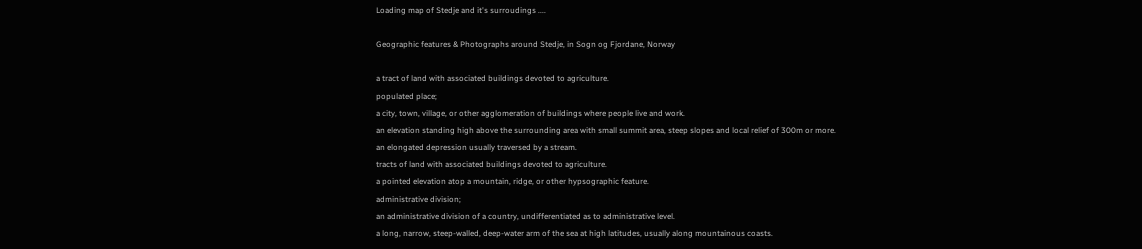Loading map of Stedje and it's surroudings ....

Geographic features & Photographs around Stedje, in Sogn og Fjordane, Norway

a tract of land with associated buildings devoted to agriculture.
populated place;
a city, town, village, or other agglomeration of buildings where people live and work.
an elevation standing high above the surrounding area with small summit area, steep slopes and local relief of 300m or more.
an elongated depression usually traversed by a stream.
tracts of land with associated buildings devoted to agriculture.
a pointed elevation atop a mountain, ridge, or other hypsographic feature.
administrative division;
an administrative division of a country, undifferentiated as to administrative level.
a long, narrow, steep-walled, deep-water arm of the sea at high latitudes, usually along mountainous coasts.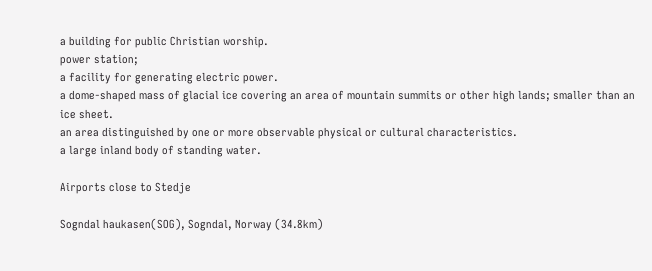a building for public Christian worship.
power station;
a facility for generating electric power.
a dome-shaped mass of glacial ice covering an area of mountain summits or other high lands; smaller than an ice sheet.
an area distinguished by one or more observable physical or cultural characteristics.
a large inland body of standing water.

Airports close to Stedje

Sogndal haukasen(SOG), Sogndal, Norway (34.8km)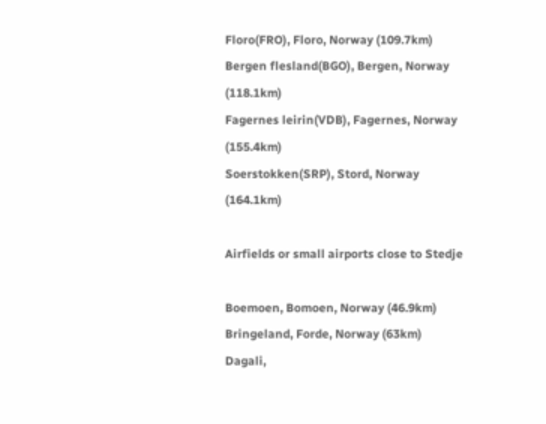Floro(FRO), Floro, Norway (109.7km)
Bergen flesland(BGO), Bergen, Norway (118.1km)
Fagernes leirin(VDB), Fagernes, Norway (155.4km)
Soerstokken(SRP), Stord, Norway (164.1km)

Airfields or small airports close to Stedje

Boemoen, Bomoen, Norway (46.9km)
Bringeland, Forde, Norway (63km)
Dagali,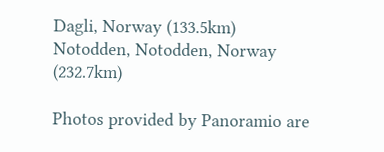Dagli, Norway (133.5km)
Notodden, Notodden, Norway (232.7km)

Photos provided by Panoramio are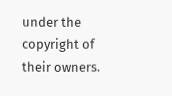under the copyright of their owners.